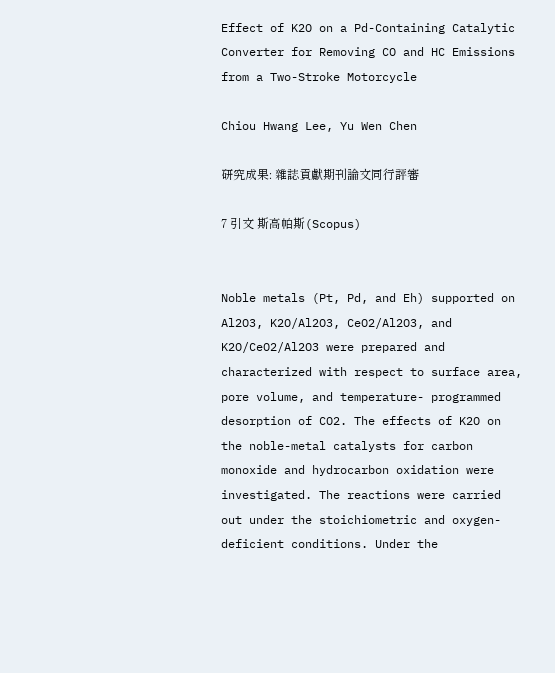Effect of K2O on a Pd-Containing Catalytic Converter for Removing CO and HC Emissions from a Two-Stroke Motorcycle

Chiou Hwang Lee, Yu Wen Chen

研究成果: 雜誌貢獻期刊論文同行評審

7 引文 斯高帕斯(Scopus)


Noble metals (Pt, Pd, and Eh) supported on Al2O3, K2O/Al2O3, CeO2/Al2O3, and K2O/CeO2/Al2O3 were prepared and characterized with respect to surface area, pore volume, and temperature- programmed desorption of CO2. The effects of K2O on the noble-metal catalysts for carbon monoxide and hydrocarbon oxidation were investigated. The reactions were carried out under the stoichiometric and oxygen-deficient conditions. Under the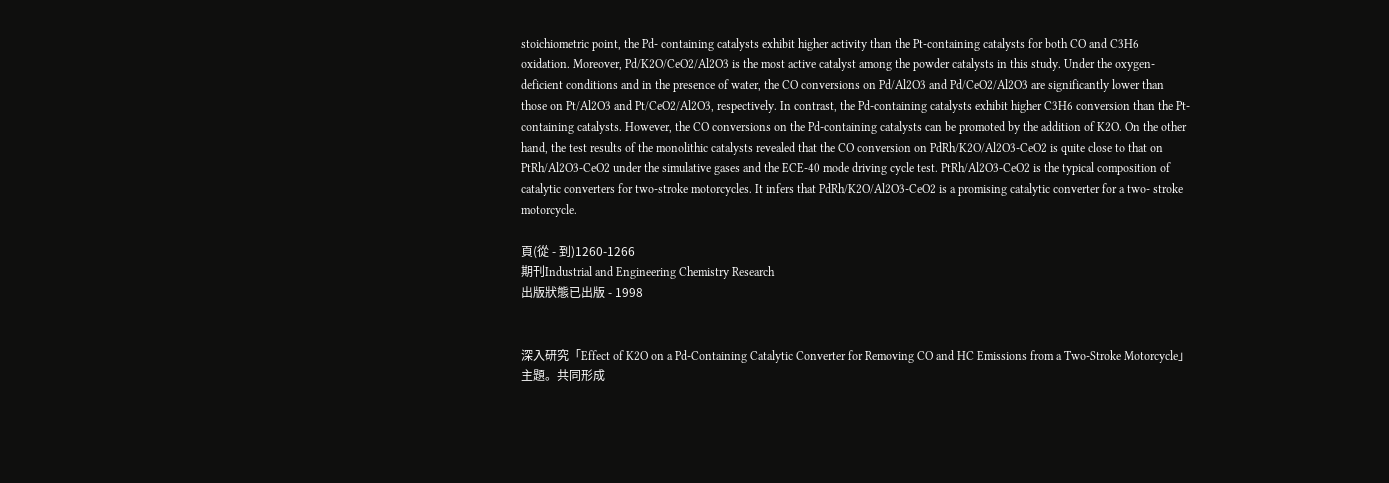stoichiometric point, the Pd- containing catalysts exhibit higher activity than the Pt-containing catalysts for both CO and C3H6 oxidation. Moreover, Pd/K2O/CeO2/Al2O3 is the most active catalyst among the powder catalysts in this study. Under the oxygen-deficient conditions and in the presence of water, the CO conversions on Pd/Al2O3 and Pd/CeO2/Al2O3 are significantly lower than those on Pt/Al2O3 and Pt/CeO2/Al2O3, respectively. In contrast, the Pd-containing catalysts exhibit higher C3H6 conversion than the Pt-containing catalysts. However, the CO conversions on the Pd-containing catalysts can be promoted by the addition of K2O. On the other hand, the test results of the monolithic catalysts revealed that the CO conversion on PdRh/K2O/Al2O3-CeO2 is quite close to that on PtRh/Al2O3-CeO2 under the simulative gases and the ECE-40 mode driving cycle test. PtRh/Al2O3-CeO2 is the typical composition of catalytic converters for two-stroke motorcycles. It infers that PdRh/K2O/Al2O3-CeO2 is a promising catalytic converter for a two- stroke motorcycle.

頁(從 - 到)1260-1266
期刊Industrial and Engineering Chemistry Research
出版狀態已出版 - 1998


深入研究「Effect of K2O on a Pd-Containing Catalytic Converter for Removing CO and HC Emissions from a Two-Stroke Motorcycle」主題。共同形成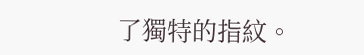了獨特的指紋。